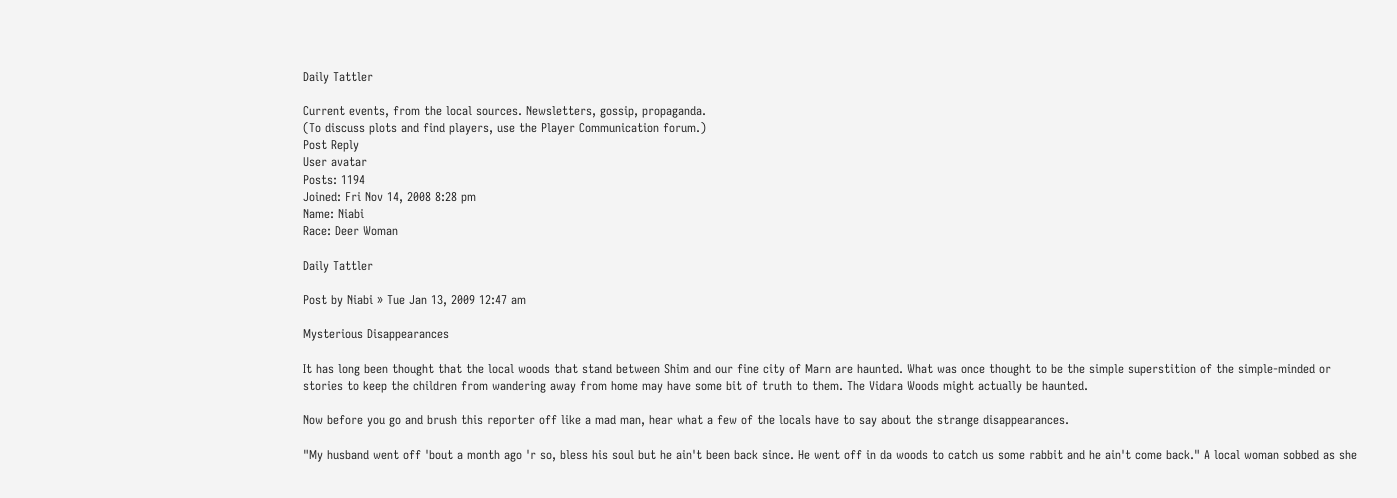Daily Tattler

Current events, from the local sources. Newsletters, gossip, propaganda.
(To discuss plots and find players, use the Player Communication forum.)
Post Reply
User avatar
Posts: 1194
Joined: Fri Nov 14, 2008 8:28 pm
Name: Niabi
Race: Deer Woman

Daily Tattler

Post by Niabi » Tue Jan 13, 2009 12:47 am

Mysterious Disappearances

It has long been thought that the local woods that stand between Shim and our fine city of Marn are haunted. What was once thought to be the simple superstition of the simple-minded or stories to keep the children from wandering away from home may have some bit of truth to them. The Vidara Woods might actually be haunted.

Now before you go and brush this reporter off like a mad man, hear what a few of the locals have to say about the strange disappearances.

"My husband went off 'bout a month ago 'r so, bless his soul but he ain't been back since. He went off in da woods to catch us some rabbit and he ain't come back." A local woman sobbed as she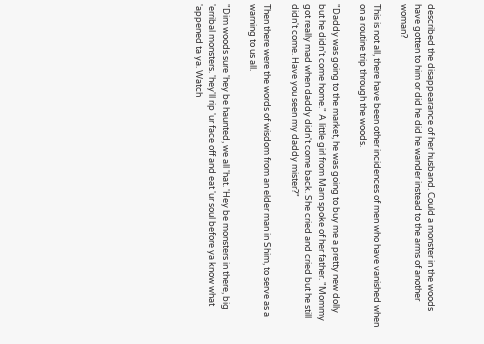described the disappearance of her husband. Could a monster in the woods have gotten to him or did he did he wander instead to the arms of another woman?

This is not all, there have been other incidences of men who have vanished when on a routine trip through the woods.

"Daddy was going to the market, he was going to buy me a pretty new dolly but he didn't come home." A little girl from Marn spoke of her father. "Mommy got really mad when daddy didn't come back. She cried and cried but he still didn't come. Have you seen my daddy mister?"

Then there were the words of wisdom from an elder man in Shim, to serve as a warning to us all.

"Dim woods sure 'hey be haunted, we all 'hat. 'Hey be monsters in there, big 'erribal monsters. 'hey'll rip 'ur face off and eat 'ur soul before ya know what 'appened ta ya. Watch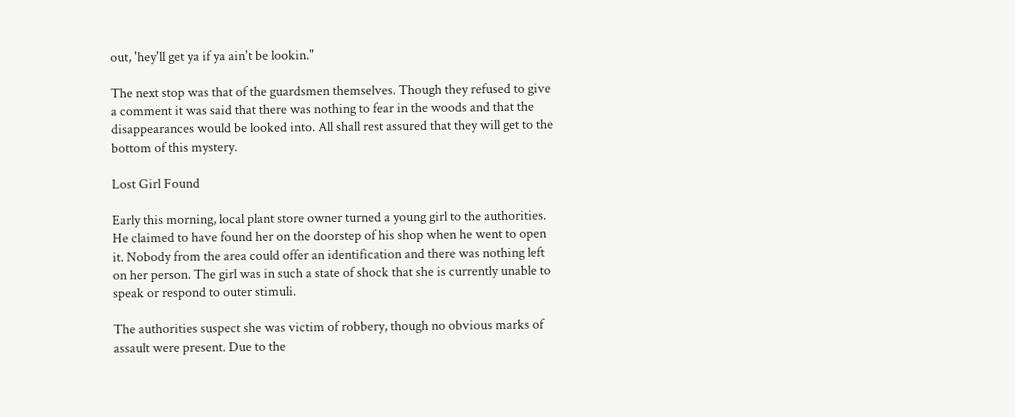out, 'hey'll get ya if ya ain't be lookin."

The next stop was that of the guardsmen themselves. Though they refused to give a comment it was said that there was nothing to fear in the woods and that the disappearances would be looked into. All shall rest assured that they will get to the bottom of this mystery.

Lost Girl Found

Early this morning, local plant store owner turned a young girl to the authorities. He claimed to have found her on the doorstep of his shop when he went to open it. Nobody from the area could offer an identification and there was nothing left on her person. The girl was in such a state of shock that she is currently unable to speak or respond to outer stimuli.

The authorities suspect she was victim of robbery, though no obvious marks of assault were present. Due to the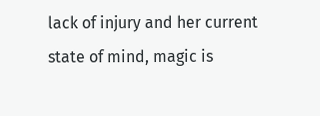lack of injury and her current state of mind, magic is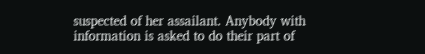suspected of her assailant. Anybody with information is asked to do their part of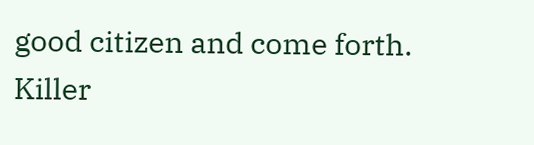good citizen and come forth.
Killer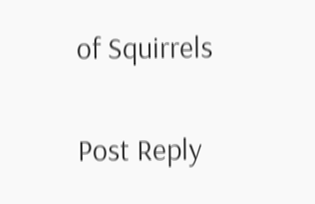of Squirrels

Post Reply